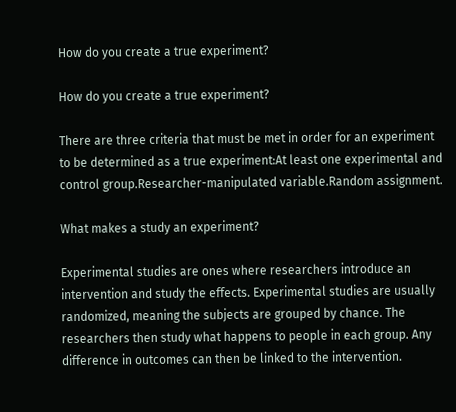How do you create a true experiment?

How do you create a true experiment?

There are three criteria that must be met in order for an experiment to be determined as a true experiment:At least one experimental and control group.Researcher-manipulated variable.Random assignment.

What makes a study an experiment?

Experimental studies are ones where researchers introduce an intervention and study the effects. Experimental studies are usually randomized, meaning the subjects are grouped by chance. The researchers then study what happens to people in each group. Any difference in outcomes can then be linked to the intervention.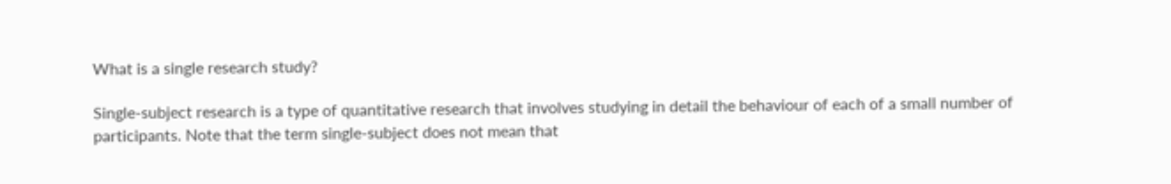What is a single research study?

Single-subject research is a type of quantitative research that involves studying in detail the behaviour of each of a small number of participants. Note that the term single-subject does not mean that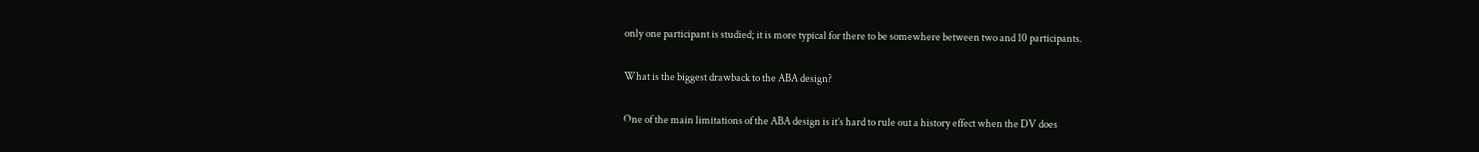only one participant is studied; it is more typical for there to be somewhere between two and 10 participants.

What is the biggest drawback to the ABA design?

One of the main limitations of the ABA design is it’s hard to rule out a history effect when the DV does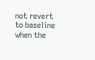not revert to baseline when the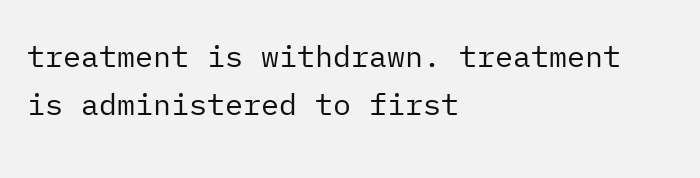treatment is withdrawn. treatment is administered to first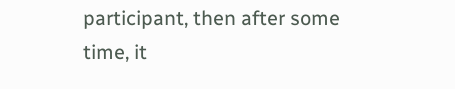participant, then after some time, it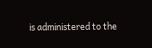is administered to the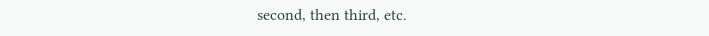second, then third, etc.